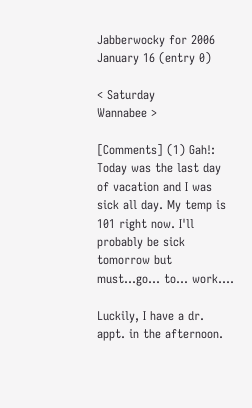Jabberwocky for 2006 January 16 (entry 0)

< Saturday
Wannabee >

[Comments] (1) Gah!: Today was the last day of vacation and I was sick all day. My temp is 101 right now. I'll probably be sick tomorrow but must...go... to... work....

Luckily, I have a dr. appt. in the afternoon.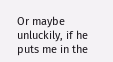Or maybe unluckily, if he puts me in the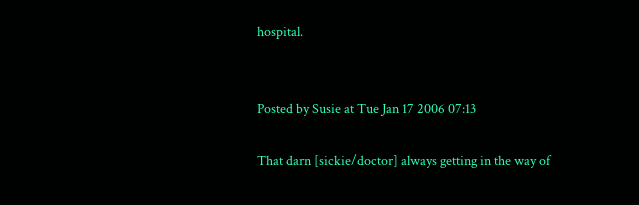hospital.


Posted by Susie at Tue Jan 17 2006 07:13

That darn [sickie/doctor] always getting in the way of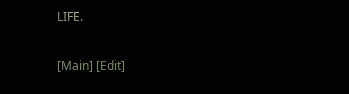LIFE.

[Main] [Edit]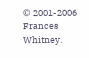© 2001-2006 Frances Whitney.